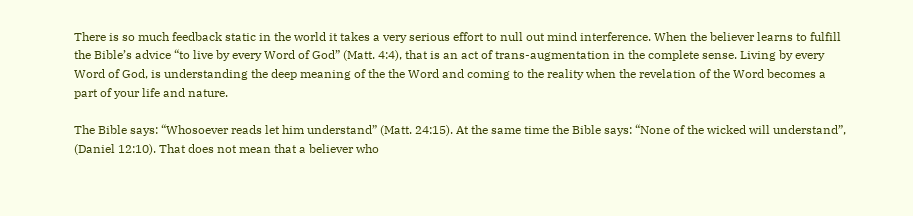There is so much feedback static in the world it takes a very serious effort to null out mind interference. When the believer learns to fulfill the Bible’s advice “to live by every Word of God” (Matt. 4:4), that is an act of trans-augmentation in the complete sense. Living by every Word of God, is understanding the deep meaning of the the Word and coming to the reality when the revelation of the Word becomes a part of your life and nature.

The Bible says: “Whosoever reads let him understand” (Matt. 24:15). At the same time the Bible says: “None of the wicked will understand”, (Daniel 12:10). That does not mean that a believer who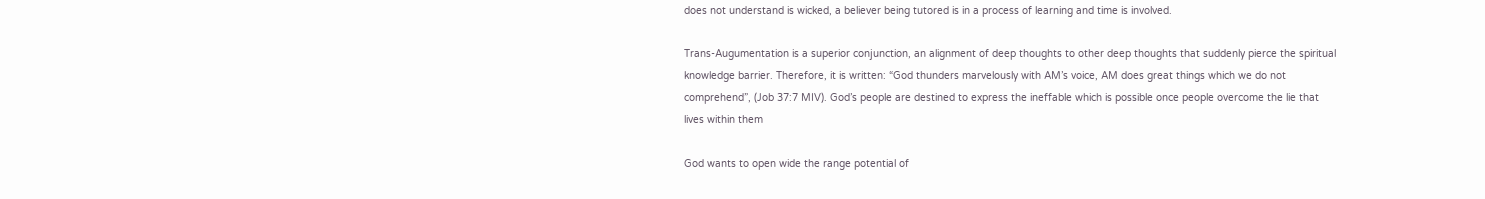does not understand is wicked, a believer being tutored is in a process of learning and time is involved.

Trans-Augumentation is a superior conjunction, an alignment of deep thoughts to other deep thoughts that suddenly pierce the spiritual knowledge barrier. Therefore, it is written: “God thunders marvelously with AM’s voice, AM does great things which we do not comprehend”, (Job 37:7 MIV). God’s people are destined to express the ineffable which is possible once people overcome the lie that lives within them

God wants to open wide the range potential of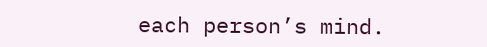each person’s mind.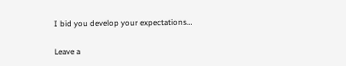I bid you develop your expectations…

Leave a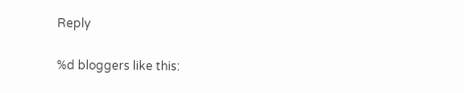Reply

%d bloggers like this: